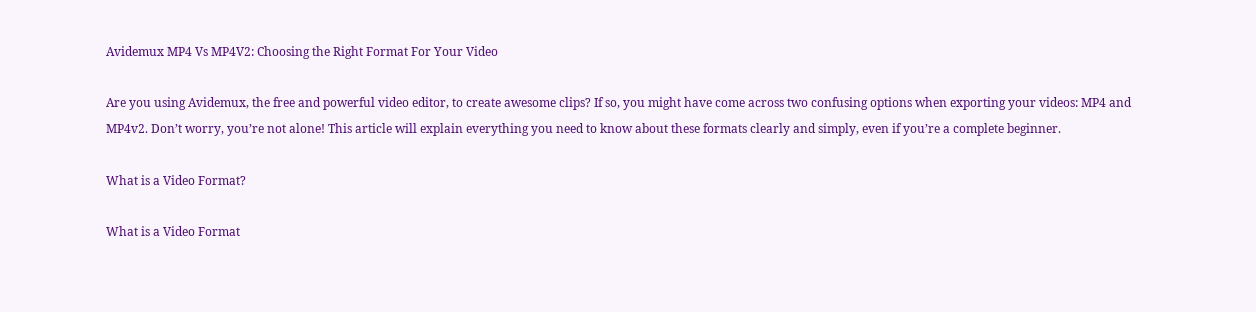Avidemux MP4 Vs MP4V2: Choosing the Right Format For Your Video

Are you using Avidemux, the free and powerful video editor, to create awesome clips? If so, you might have come across two confusing options when exporting your videos: MP4 and MP4v2. Don’t worry, you’re not alone! This article will explain everything you need to know about these formats clearly and simply, even if you’re a complete beginner.

What is a Video Format?

What is a Video Format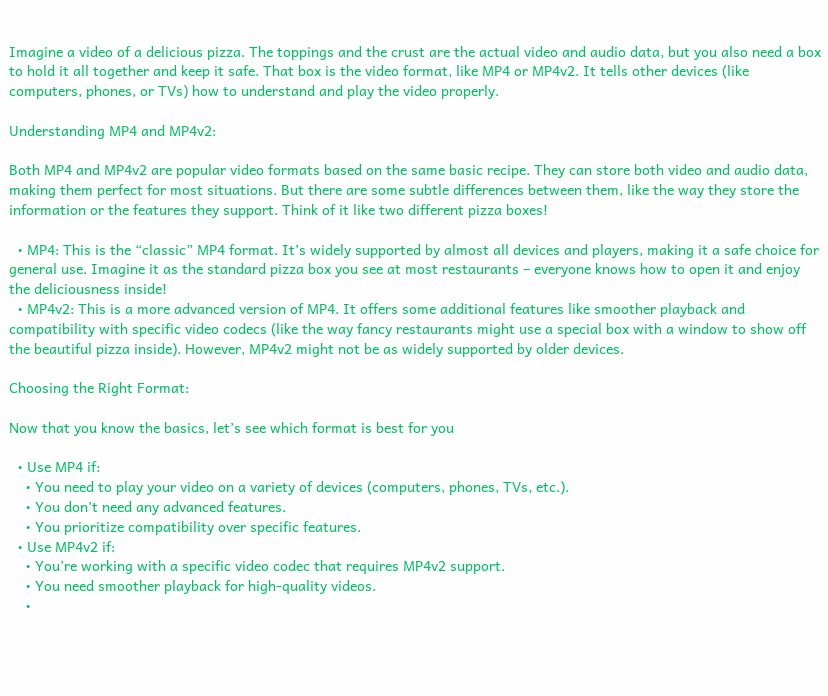Imagine a video of a delicious pizza. The toppings and the crust are the actual video and audio data, but you also need a box to hold it all together and keep it safe. That box is the video format, like MP4 or MP4v2. It tells other devices (like computers, phones, or TVs) how to understand and play the video properly.

Understanding MP4 and MP4v2:

Both MP4 and MP4v2 are popular video formats based on the same basic recipe. They can store both video and audio data, making them perfect for most situations. But there are some subtle differences between them, like the way they store the information or the features they support. Think of it like two different pizza boxes!

  • MP4: This is the “classic” MP4 format. It’s widely supported by almost all devices and players, making it a safe choice for general use. Imagine it as the standard pizza box you see at most restaurants – everyone knows how to open it and enjoy the deliciousness inside!
  • MP4v2: This is a more advanced version of MP4. It offers some additional features like smoother playback and compatibility with specific video codecs (like the way fancy restaurants might use a special box with a window to show off the beautiful pizza inside). However, MP4v2 might not be as widely supported by older devices.

Choosing the Right Format:

Now that you know the basics, let’s see which format is best for you

  • Use MP4 if:
    • You need to play your video on a variety of devices (computers, phones, TVs, etc.).
    • You don’t need any advanced features.
    • You prioritize compatibility over specific features.
  • Use MP4v2 if:
    • You’re working with a specific video codec that requires MP4v2 support.
    • You need smoother playback for high-quality videos.
    •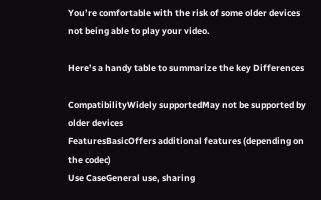You’re comfortable with the risk of some older devices not being able to play your video.

Here’s a handy table to summarize the key Differences

CompatibilityWidely supportedMay not be supported by older devices
FeaturesBasicOffers additional features (depending on the codec)
Use CaseGeneral use, sharing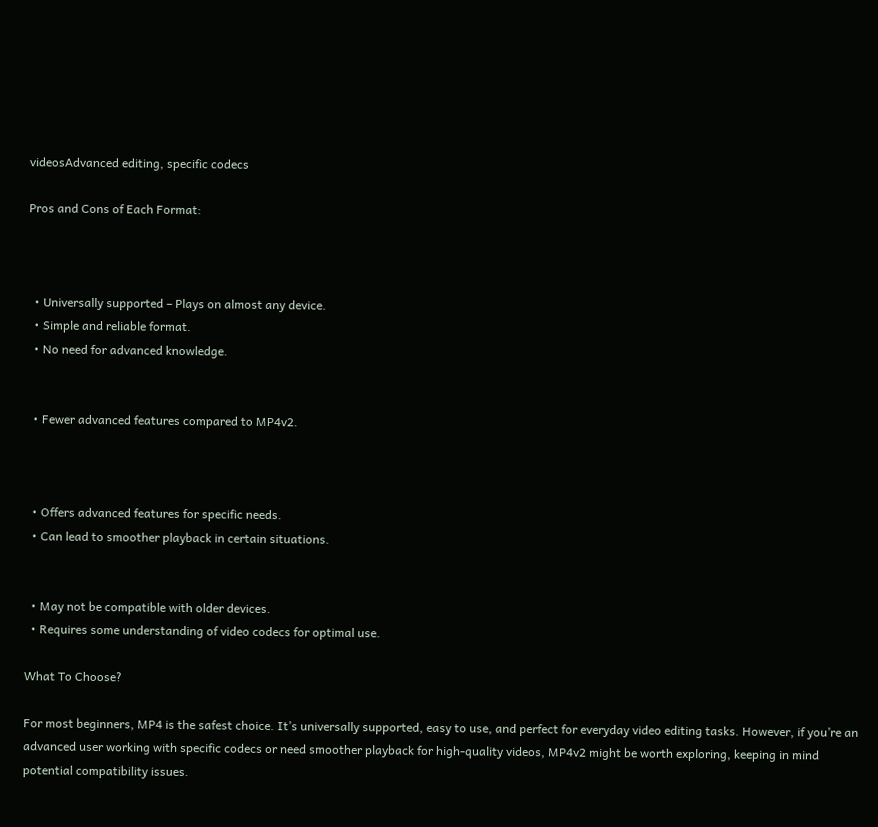videosAdvanced editing, specific codecs

Pros and Cons of Each Format:



  • Universally supported – Plays on almost any device.
  • Simple and reliable format.
  • No need for advanced knowledge.


  • Fewer advanced features compared to MP4v2.



  • Offers advanced features for specific needs.
  • Can lead to smoother playback in certain situations.


  • May not be compatible with older devices.
  • Requires some understanding of video codecs for optimal use.

What To Choose?

For most beginners, MP4 is the safest choice. It’s universally supported, easy to use, and perfect for everyday video editing tasks. However, if you’re an advanced user working with specific codecs or need smoother playback for high-quality videos, MP4v2 might be worth exploring, keeping in mind potential compatibility issues.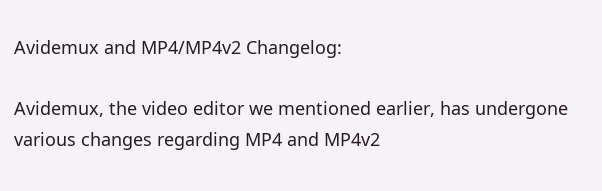Avidemux and MP4/MP4v2 Changelog:

Avidemux, the video editor we mentioned earlier, has undergone various changes regarding MP4 and MP4v2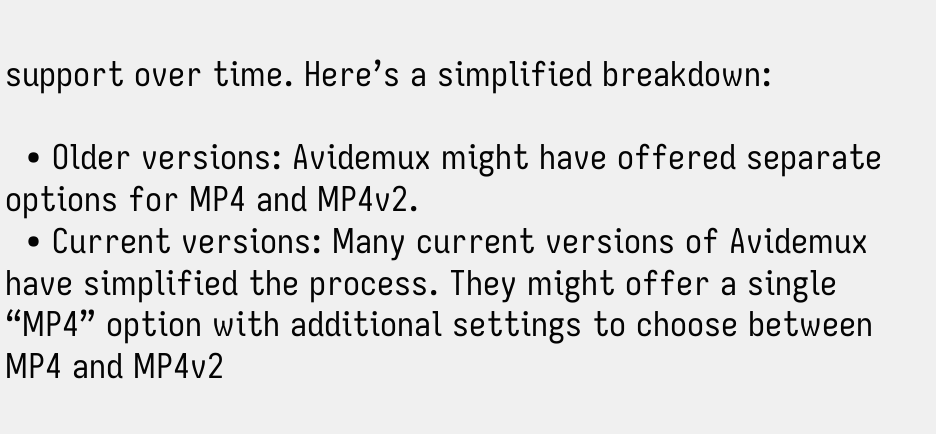support over time. Here’s a simplified breakdown:

  • Older versions: Avidemux might have offered separate options for MP4 and MP4v2.
  • Current versions: Many current versions of Avidemux have simplified the process. They might offer a single “MP4” option with additional settings to choose between MP4 and MP4v2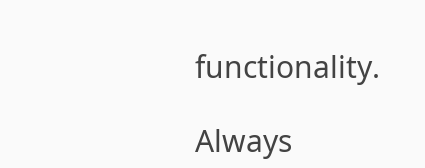functionality.

Always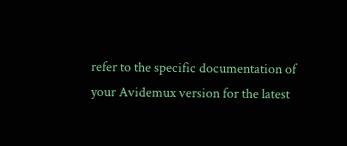refer to the specific documentation of your Avidemux version for the latest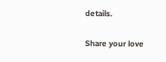details.

Share your love